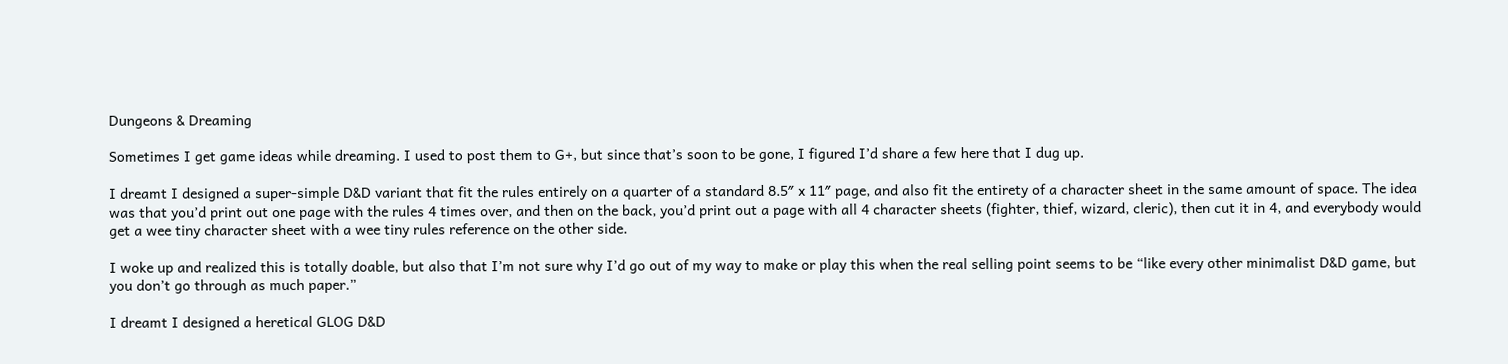Dungeons & Dreaming

Sometimes I get game ideas while dreaming. I used to post them to G+, but since that’s soon to be gone, I figured I’d share a few here that I dug up.

I dreamt I designed a super-simple D&D variant that fit the rules entirely on a quarter of a standard 8.5″ x 11″ page, and also fit the entirety of a character sheet in the same amount of space. The idea was that you’d print out one page with the rules 4 times over, and then on the back, you’d print out a page with all 4 character sheets (fighter, thief, wizard, cleric), then cut it in 4, and everybody would get a wee tiny character sheet with a wee tiny rules reference on the other side.

I woke up and realized this is totally doable, but also that I’m not sure why I’d go out of my way to make or play this when the real selling point seems to be “like every other minimalist D&D game, but you don’t go through as much paper.”

I dreamt I designed a heretical GLOG D&D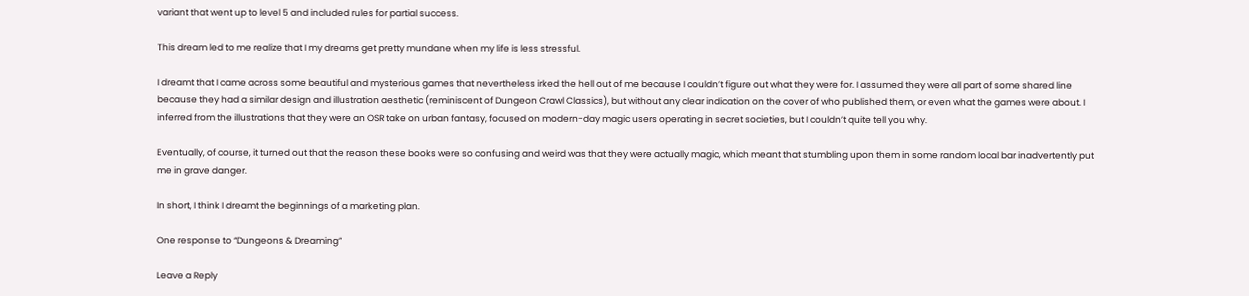variant that went up to level 5 and included rules for partial success.

This dream led to me realize that I my dreams get pretty mundane when my life is less stressful.

I dreamt that I came across some beautiful and mysterious games that nevertheless irked the hell out of me because I couldn’t figure out what they were for. I assumed they were all part of some shared line because they had a similar design and illustration aesthetic (reminiscent of Dungeon Crawl Classics), but without any clear indication on the cover of who published them, or even what the games were about. I inferred from the illustrations that they were an OSR take on urban fantasy, focused on modern-day magic users operating in secret societies, but I couldn’t quite tell you why.

Eventually, of course, it turned out that the reason these books were so confusing and weird was that they were actually magic, which meant that stumbling upon them in some random local bar inadvertently put me in grave danger.

In short, I think I dreamt the beginnings of a marketing plan.

One response to “Dungeons & Dreaming”

Leave a Reply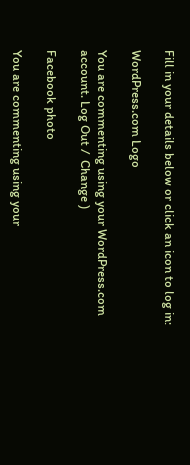Fill in your details below or click an icon to log in:

WordPress.com Logo

You are commenting using your WordPress.com account. Log Out /  Change )

Facebook photo

You are commenting using your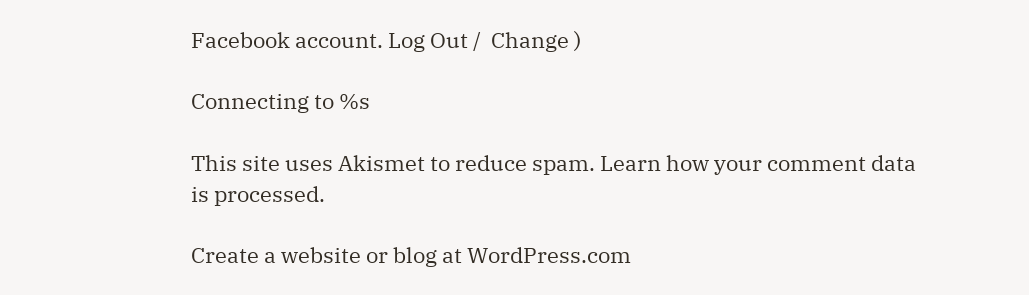Facebook account. Log Out /  Change )

Connecting to %s

This site uses Akismet to reduce spam. Learn how your comment data is processed.

Create a website or blog at WordPress.com